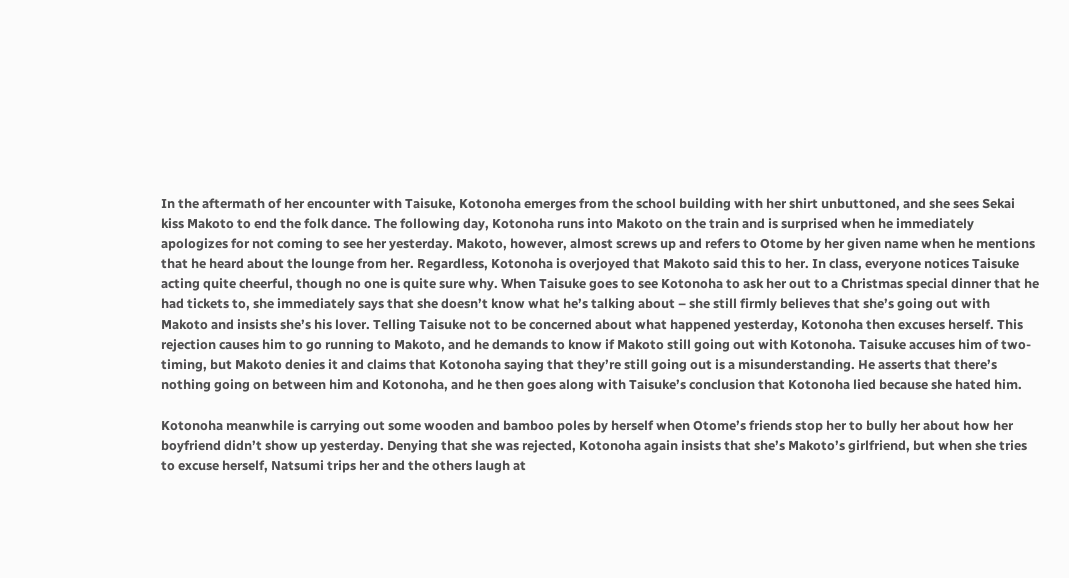In the aftermath of her encounter with Taisuke, Kotonoha emerges from the school building with her shirt unbuttoned, and she sees Sekai kiss Makoto to end the folk dance. The following day, Kotonoha runs into Makoto on the train and is surprised when he immediately apologizes for not coming to see her yesterday. Makoto, however, almost screws up and refers to Otome by her given name when he mentions that he heard about the lounge from her. Regardless, Kotonoha is overjoyed that Makoto said this to her. In class, everyone notices Taisuke acting quite cheerful, though no one is quite sure why. When Taisuke goes to see Kotonoha to ask her out to a Christmas special dinner that he had tickets to, she immediately says that she doesn’t know what he’s talking about – she still firmly believes that she’s going out with Makoto and insists she’s his lover. Telling Taisuke not to be concerned about what happened yesterday, Kotonoha then excuses herself. This rejection causes him to go running to Makoto, and he demands to know if Makoto still going out with Kotonoha. Taisuke accuses him of two-timing, but Makoto denies it and claims that Kotonoha saying that they’re still going out is a misunderstanding. He asserts that there’s nothing going on between him and Kotonoha, and he then goes along with Taisuke’s conclusion that Kotonoha lied because she hated him.

Kotonoha meanwhile is carrying out some wooden and bamboo poles by herself when Otome’s friends stop her to bully her about how her boyfriend didn’t show up yesterday. Denying that she was rejected, Kotonoha again insists that she’s Makoto’s girlfriend, but when she tries to excuse herself, Natsumi trips her and the others laugh at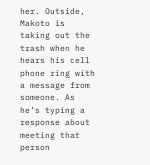her. Outside, Makoto is taking out the trash when he hears his cell phone ring with a message from someone. As he’s typing a response about meeting that person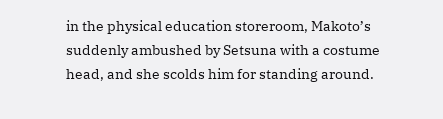in the physical education storeroom, Makoto’s suddenly ambushed by Setsuna with a costume head, and she scolds him for standing around.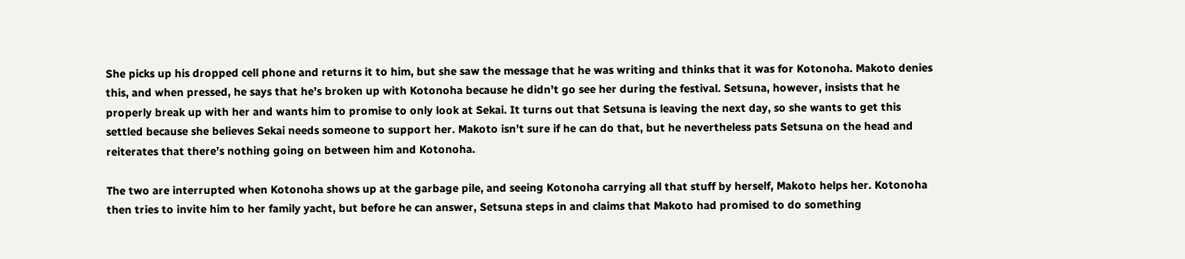She picks up his dropped cell phone and returns it to him, but she saw the message that he was writing and thinks that it was for Kotonoha. Makoto denies this, and when pressed, he says that he’s broken up with Kotonoha because he didn’t go see her during the festival. Setsuna, however, insists that he properly break up with her and wants him to promise to only look at Sekai. It turns out that Setsuna is leaving the next day, so she wants to get this settled because she believes Sekai needs someone to support her. Makoto isn’t sure if he can do that, but he nevertheless pats Setsuna on the head and reiterates that there’s nothing going on between him and Kotonoha.

The two are interrupted when Kotonoha shows up at the garbage pile, and seeing Kotonoha carrying all that stuff by herself, Makoto helps her. Kotonoha then tries to invite him to her family yacht, but before he can answer, Setsuna steps in and claims that Makoto had promised to do something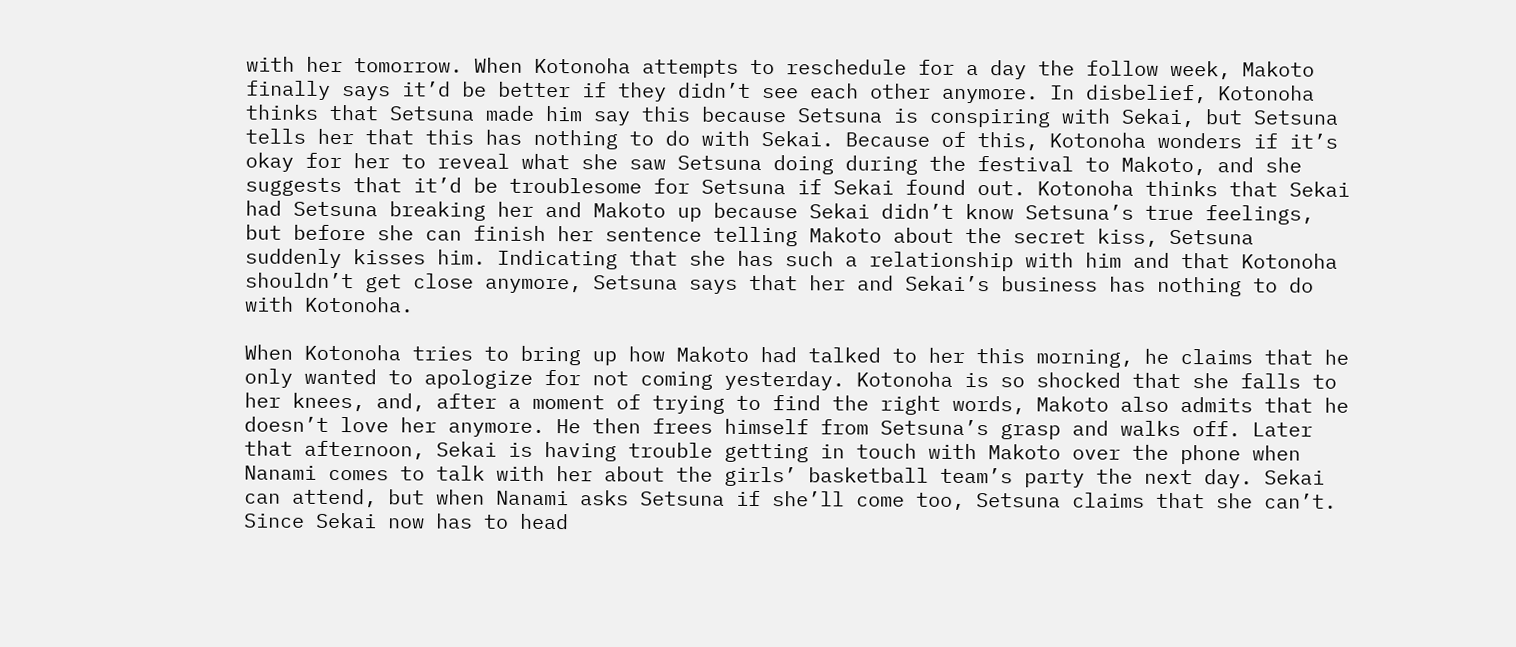with her tomorrow. When Kotonoha attempts to reschedule for a day the follow week, Makoto finally says it’d be better if they didn’t see each other anymore. In disbelief, Kotonoha thinks that Setsuna made him say this because Setsuna is conspiring with Sekai, but Setsuna tells her that this has nothing to do with Sekai. Because of this, Kotonoha wonders if it’s okay for her to reveal what she saw Setsuna doing during the festival to Makoto, and she suggests that it’d be troublesome for Setsuna if Sekai found out. Kotonoha thinks that Sekai had Setsuna breaking her and Makoto up because Sekai didn’t know Setsuna’s true feelings, but before she can finish her sentence telling Makoto about the secret kiss, Setsuna suddenly kisses him. Indicating that she has such a relationship with him and that Kotonoha shouldn’t get close anymore, Setsuna says that her and Sekai’s business has nothing to do with Kotonoha.

When Kotonoha tries to bring up how Makoto had talked to her this morning, he claims that he only wanted to apologize for not coming yesterday. Kotonoha is so shocked that she falls to her knees, and, after a moment of trying to find the right words, Makoto also admits that he doesn’t love her anymore. He then frees himself from Setsuna’s grasp and walks off. Later that afternoon, Sekai is having trouble getting in touch with Makoto over the phone when Nanami comes to talk with her about the girls’ basketball team’s party the next day. Sekai can attend, but when Nanami asks Setsuna if she’ll come too, Setsuna claims that she can’t. Since Sekai now has to head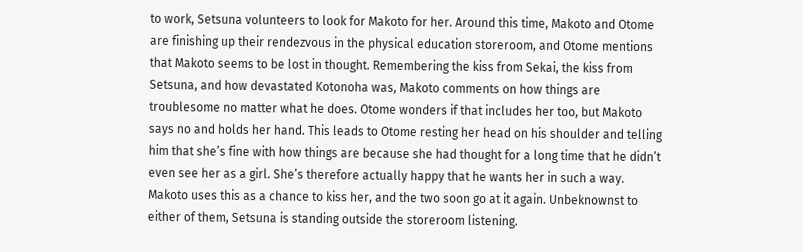to work, Setsuna volunteers to look for Makoto for her. Around this time, Makoto and Otome are finishing up their rendezvous in the physical education storeroom, and Otome mentions that Makoto seems to be lost in thought. Remembering the kiss from Sekai, the kiss from Setsuna, and how devastated Kotonoha was, Makoto comments on how things are troublesome no matter what he does. Otome wonders if that includes her too, but Makoto says no and holds her hand. This leads to Otome resting her head on his shoulder and telling him that she’s fine with how things are because she had thought for a long time that he didn’t even see her as a girl. She’s therefore actually happy that he wants her in such a way. Makoto uses this as a chance to kiss her, and the two soon go at it again. Unbeknownst to either of them, Setsuna is standing outside the storeroom listening.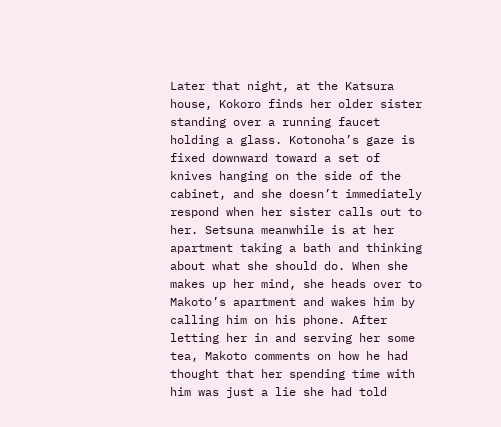Later that night, at the Katsura house, Kokoro finds her older sister standing over a running faucet holding a glass. Kotonoha’s gaze is fixed downward toward a set of knives hanging on the side of the cabinet, and she doesn’t immediately respond when her sister calls out to her. Setsuna meanwhile is at her apartment taking a bath and thinking about what she should do. When she makes up her mind, she heads over to Makoto’s apartment and wakes him by calling him on his phone. After letting her in and serving her some tea, Makoto comments on how he had thought that her spending time with him was just a lie she had told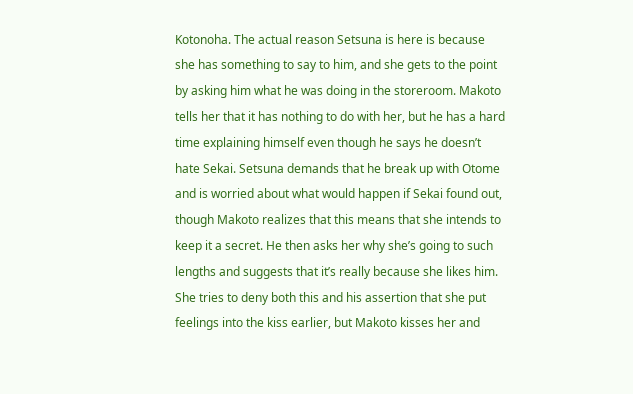Kotonoha. The actual reason Setsuna is here is because she has something to say to him, and she gets to the point by asking him what he was doing in the storeroom. Makoto tells her that it has nothing to do with her, but he has a hard time explaining himself even though he says he doesn’t hate Sekai. Setsuna demands that he break up with Otome and is worried about what would happen if Sekai found out, though Makoto realizes that this means that she intends to keep it a secret. He then asks her why she’s going to such lengths and suggests that it’s really because she likes him. She tries to deny both this and his assertion that she put feelings into the kiss earlier, but Makoto kisses her and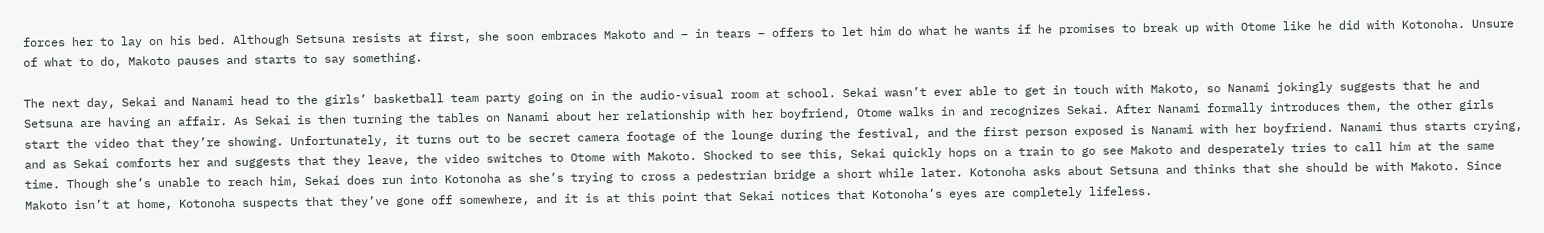forces her to lay on his bed. Although Setsuna resists at first, she soon embraces Makoto and – in tears – offers to let him do what he wants if he promises to break up with Otome like he did with Kotonoha. Unsure of what to do, Makoto pauses and starts to say something.

The next day, Sekai and Nanami head to the girls’ basketball team party going on in the audio-visual room at school. Sekai wasn’t ever able to get in touch with Makoto, so Nanami jokingly suggests that he and Setsuna are having an affair. As Sekai is then turning the tables on Nanami about her relationship with her boyfriend, Otome walks in and recognizes Sekai. After Nanami formally introduces them, the other girls start the video that they’re showing. Unfortunately, it turns out to be secret camera footage of the lounge during the festival, and the first person exposed is Nanami with her boyfriend. Nanami thus starts crying, and as Sekai comforts her and suggests that they leave, the video switches to Otome with Makoto. Shocked to see this, Sekai quickly hops on a train to go see Makoto and desperately tries to call him at the same time. Though she’s unable to reach him, Sekai does run into Kotonoha as she’s trying to cross a pedestrian bridge a short while later. Kotonoha asks about Setsuna and thinks that she should be with Makoto. Since Makoto isn’t at home, Kotonoha suspects that they’ve gone off somewhere, and it is at this point that Sekai notices that Kotonoha’s eyes are completely lifeless.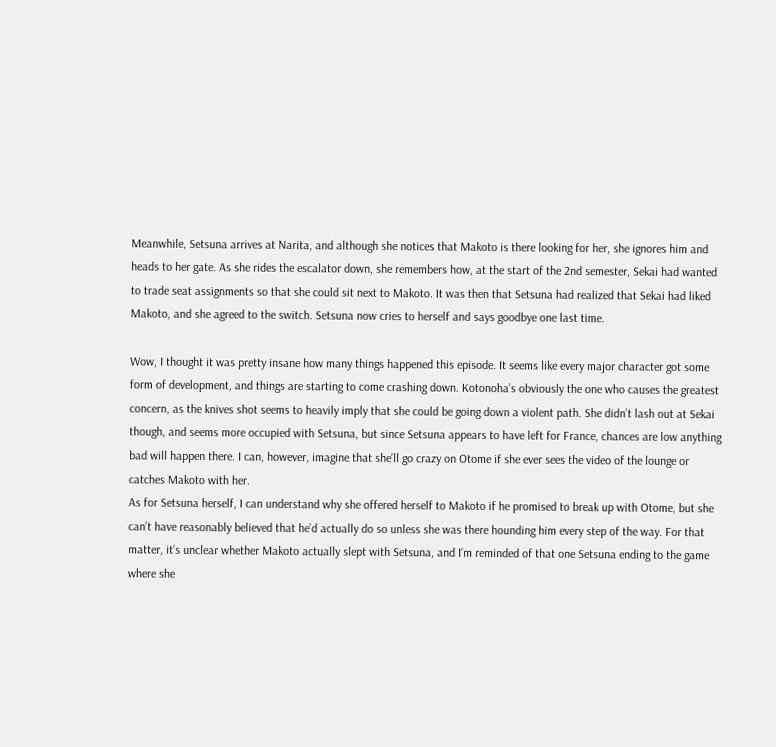Meanwhile, Setsuna arrives at Narita, and although she notices that Makoto is there looking for her, she ignores him and heads to her gate. As she rides the escalator down, she remembers how, at the start of the 2nd semester, Sekai had wanted to trade seat assignments so that she could sit next to Makoto. It was then that Setsuna had realized that Sekai had liked Makoto, and she agreed to the switch. Setsuna now cries to herself and says goodbye one last time.

Wow, I thought it was pretty insane how many things happened this episode. It seems like every major character got some form of development, and things are starting to come crashing down. Kotonoha’s obviously the one who causes the greatest concern, as the knives shot seems to heavily imply that she could be going down a violent path. She didn’t lash out at Sekai though, and seems more occupied with Setsuna, but since Setsuna appears to have left for France, chances are low anything bad will happen there. I can, however, imagine that she’ll go crazy on Otome if she ever sees the video of the lounge or catches Makoto with her.
As for Setsuna herself, I can understand why she offered herself to Makoto if he promised to break up with Otome, but she can’t have reasonably believed that he’d actually do so unless she was there hounding him every step of the way. For that matter, it’s unclear whether Makoto actually slept with Setsuna, and I’m reminded of that one Setsuna ending to the game where she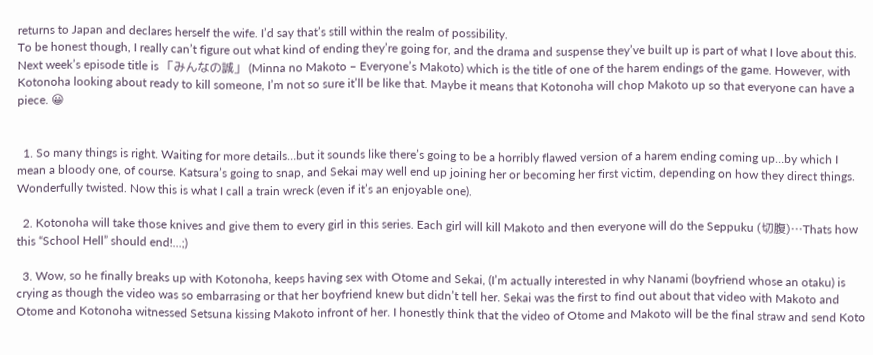returns to Japan and declares herself the wife. I’d say that’s still within the realm of possibility.
To be honest though, I really can’t figure out what kind of ending they’re going for, and the drama and suspense they’ve built up is part of what I love about this. Next week’s episode title is 「みんなの誠」 (Minna no Makoto – Everyone’s Makoto) which is the title of one of the harem endings of the game. However, with Kotonoha looking about ready to kill someone, I’m not so sure it’ll be like that. Maybe it means that Kotonoha will chop Makoto up so that everyone can have a piece. 😀


  1. So many things is right. Waiting for more details…but it sounds like there’s going to be a horribly flawed version of a harem ending coming up…by which I mean a bloody one, of course. Katsura’s going to snap, and Sekai may well end up joining her or becoming her first victim, depending on how they direct things. Wonderfully twisted. Now this is what I call a train wreck (even if it’s an enjoyable one).

  2. Kotonoha will take those knives and give them to every girl in this series. Each girl will kill Makoto and then everyone will do the Seppuku (切腹)…Thats how this “School Hell” should end!…;)

  3. Wow, so he finally breaks up with Kotonoha, keeps having sex with Otome and Sekai, (I’m actually interested in why Nanami (boyfriend whose an otaku) is crying as though the video was so embarrasing or that her boyfriend knew but didn’t tell her. Sekai was the first to find out about that video with Makoto and Otome and Kotonoha witnessed Setsuna kissing Makoto infront of her. I honestly think that the video of Otome and Makoto will be the final straw and send Koto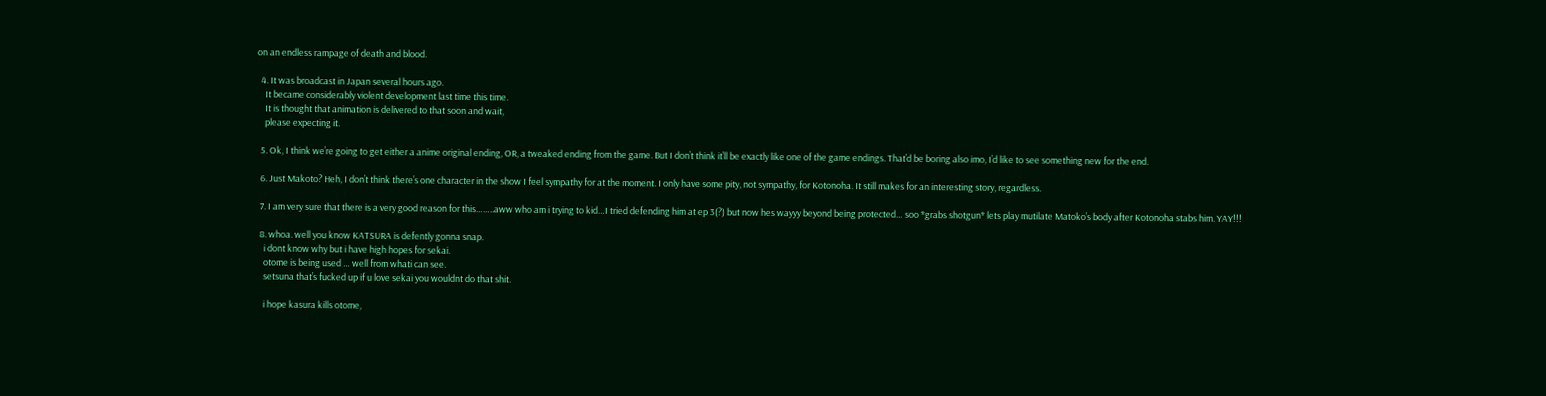on an endless rampage of death and blood.

  4. It was broadcast in Japan several hours ago.
    It became considerably violent development last time this time.
    It is thought that animation is delivered to that soon and wait,
    please expecting it.

  5. Ok, I think we’re going to get either a anime original ending, OR, a tweaked ending from the game. But I don’t think it’ll be exactly like one of the game endings. That’d be boring also imo, I’d like to see something new for the end.

  6. Just Makoto? Heh, I don’t think there’s one character in the show I feel sympathy for at the moment. I only have some pity, not sympathy, for Kotonoha. It still makes for an interesting story, regardless.

  7. I am very sure that there is a very good reason for this……..aww who am i trying to kid…I tried defending him at ep 3(?) but now hes wayyy beyond being protected… soo *grabs shotgun* lets play mutilate Matoko’s body after Kotonoha stabs him. YAY!!!

  8. whoa. well you know KATSURA is defently gonna snap.
    i dont know why but i have high hopes for sekai.
    otome is being used … well from whati can see.
    setsuna that’s fucked up if u love sekai you wouldnt do that shit.

    i hope kasura kills otome,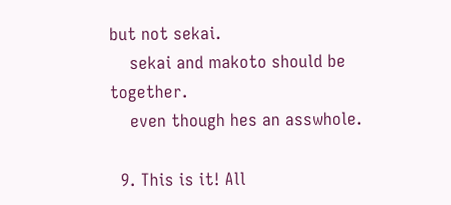but not sekai.
    sekai and makoto should be together.
    even though hes an asswhole.

  9. This is it! All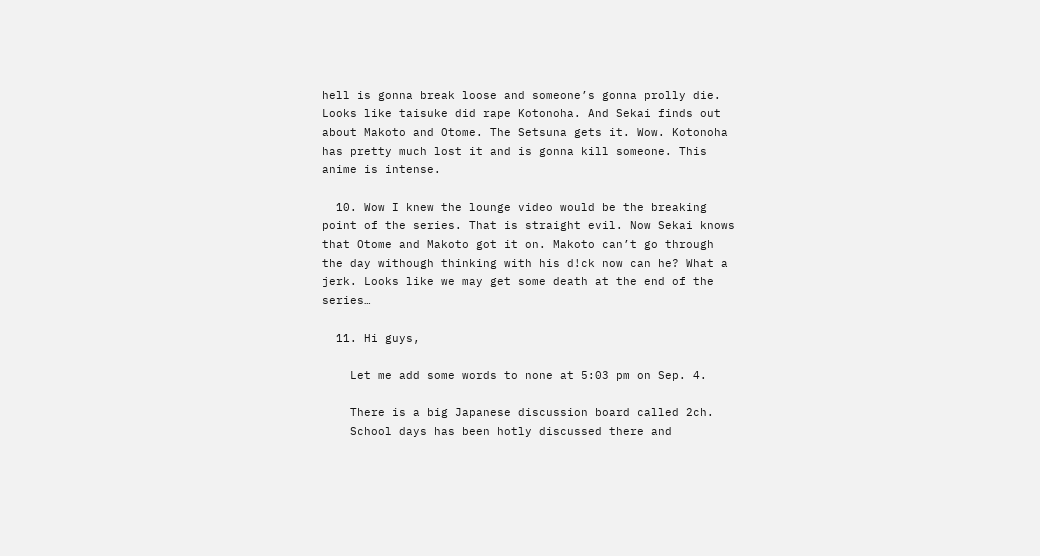hell is gonna break loose and someone’s gonna prolly die. Looks like taisuke did rape Kotonoha. And Sekai finds out about Makoto and Otome. The Setsuna gets it. Wow. Kotonoha has pretty much lost it and is gonna kill someone. This anime is intense.

  10. Wow I knew the lounge video would be the breaking point of the series. That is straight evil. Now Sekai knows that Otome and Makoto got it on. Makoto can’t go through the day withough thinking with his d!ck now can he? What a jerk. Looks like we may get some death at the end of the series…

  11. Hi guys,

    Let me add some words to none at 5:03 pm on Sep. 4.

    There is a big Japanese discussion board called 2ch.
    School days has been hotly discussed there and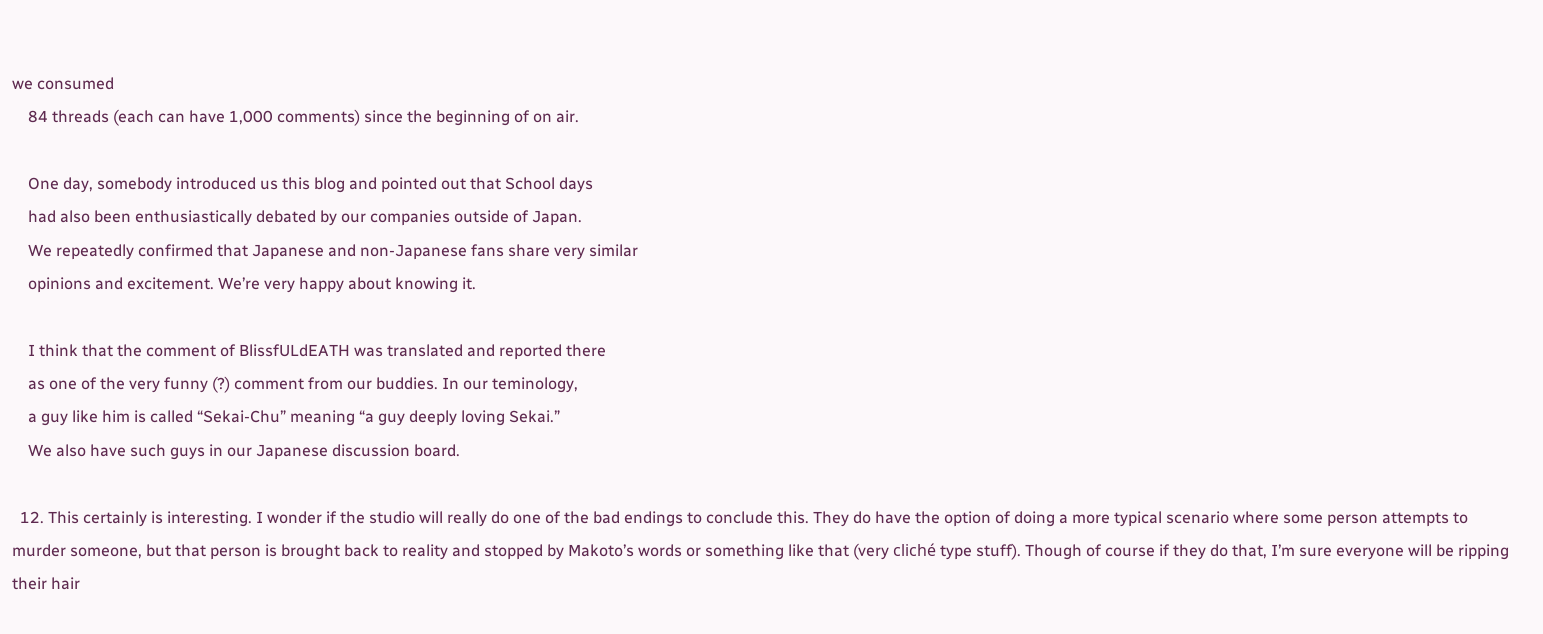we consumed
    84 threads (each can have 1,000 comments) since the beginning of on air.

    One day, somebody introduced us this blog and pointed out that School days
    had also been enthusiastically debated by our companies outside of Japan.
    We repeatedly confirmed that Japanese and non-Japanese fans share very similar
    opinions and excitement. We’re very happy about knowing it.

    I think that the comment of BlissfULdEATH was translated and reported there
    as one of the very funny (?) comment from our buddies. In our teminology,
    a guy like him is called “Sekai-Chu” meaning “a guy deeply loving Sekai.”
    We also have such guys in our Japanese discussion board.

  12. This certainly is interesting. I wonder if the studio will really do one of the bad endings to conclude this. They do have the option of doing a more typical scenario where some person attempts to murder someone, but that person is brought back to reality and stopped by Makoto’s words or something like that (very cliché type stuff). Though of course if they do that, I’m sure everyone will be ripping their hair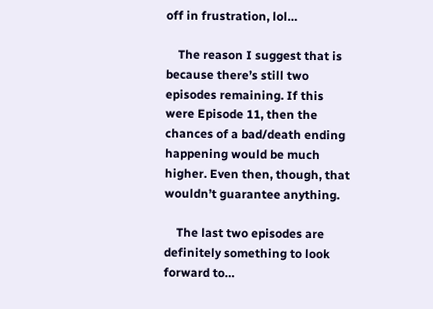off in frustration, lol…

    The reason I suggest that is because there’s still two episodes remaining. If this were Episode 11, then the chances of a bad/death ending happening would be much higher. Even then, though, that wouldn’t guarantee anything.

    The last two episodes are definitely something to look forward to…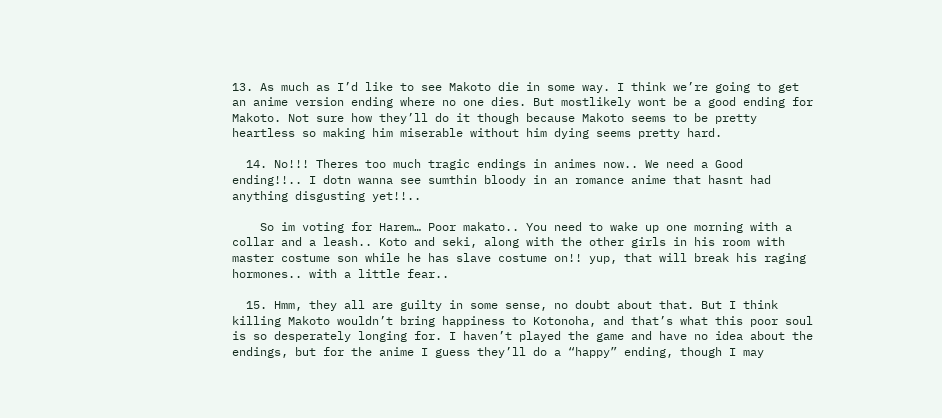13. As much as I’d like to see Makoto die in some way. I think we’re going to get an anime version ending where no one dies. But mostlikely wont be a good ending for Makoto. Not sure how they’ll do it though because Makoto seems to be pretty heartless so making him miserable without him dying seems pretty hard.

  14. No!!! Theres too much tragic endings in animes now.. We need a Good ending!!.. I dotn wanna see sumthin bloody in an romance anime that hasnt had anything disgusting yet!!..

    So im voting for Harem… Poor makato.. You need to wake up one morning with a collar and a leash.. Koto and seki, along with the other girls in his room with master costume son while he has slave costume on!! yup, that will break his raging hormones.. with a little fear..

  15. Hmm, they all are guilty in some sense, no doubt about that. But I think killing Makoto wouldn’t bring happiness to Kotonoha, and that’s what this poor soul is so desperately longing for. I haven’t played the game and have no idea about the endings, but for the anime I guess they’ll do a “happy” ending, though I may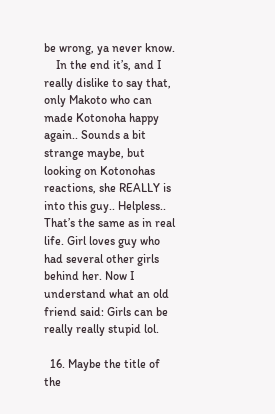be wrong, ya never know.
    In the end it’s, and I really dislike to say that, only Makoto who can made Kotonoha happy again.. Sounds a bit strange maybe, but looking on Kotonohas reactions, she REALLY is into this guy.. Helpless.. That’s the same as in real life. Girl loves guy who had several other girls behind her. Now I understand what an old friend said: Girls can be really really stupid lol.

  16. Maybe the title of the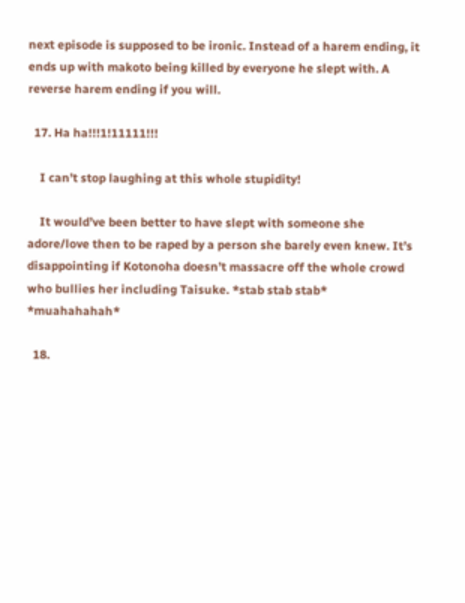next episode is supposed to be ironic. Instead of a harem ending, it ends up with makoto being killed by everyone he slept with. A reverse harem ending if you will.

  17. Ha ha!!!1!11111!!!

    I can’t stop laughing at this whole stupidity!

    It would’ve been better to have slept with someone she adore/love then to be raped by a person she barely even knew. It’s disappointing if Kotonoha doesn’t massacre off the whole crowd who bullies her including Taisuke. *stab stab stab* *muahahahah*

  18.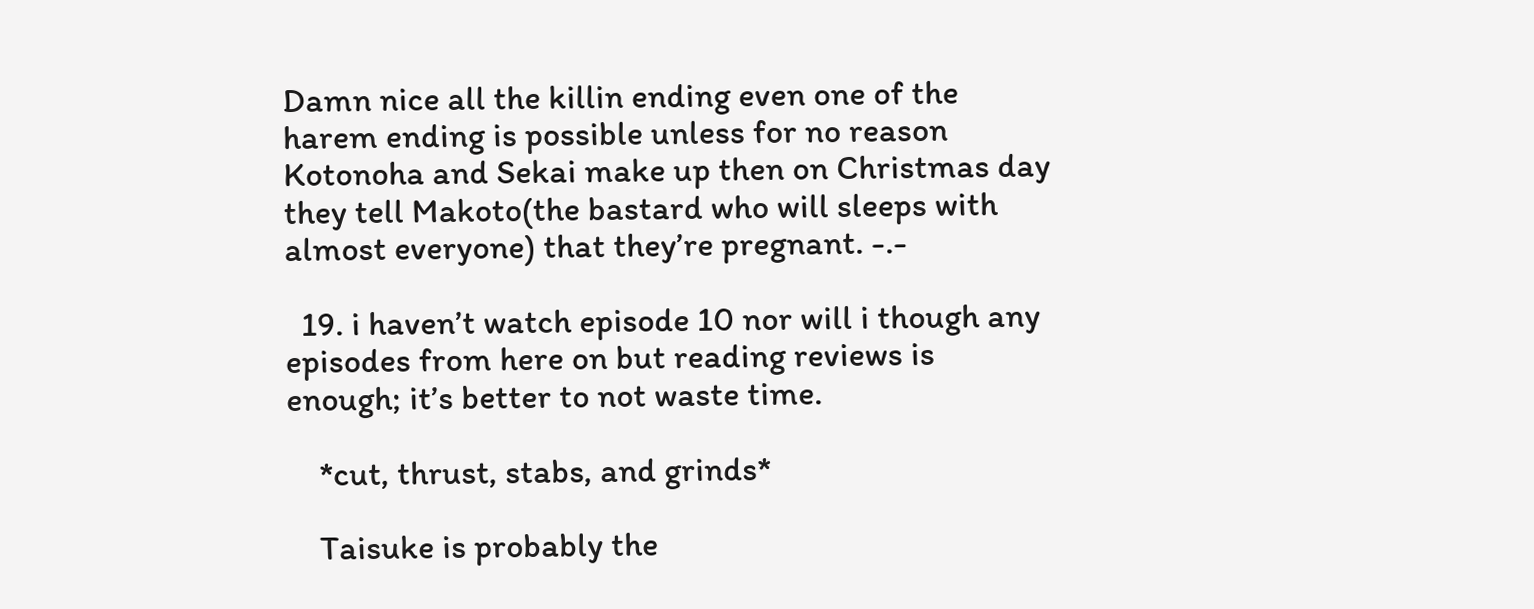Damn nice all the killin ending even one of the harem ending is possible unless for no reason Kotonoha and Sekai make up then on Christmas day they tell Makoto(the bastard who will sleeps with almost everyone) that they’re pregnant. -.-

  19. i haven’t watch episode 10 nor will i though any episodes from here on but reading reviews is enough; it’s better to not waste time.

    *cut, thrust, stabs, and grinds*

    Taisuke is probably the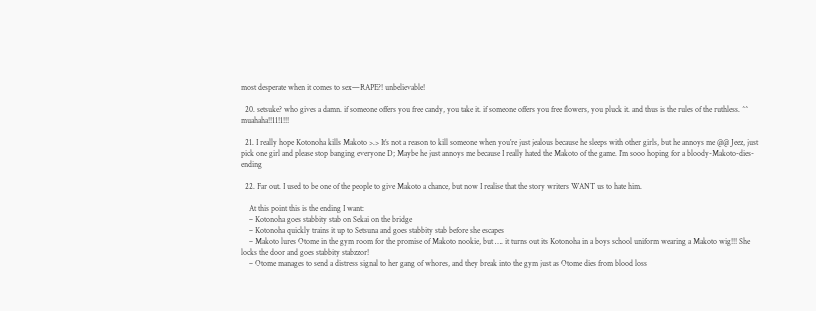most desperate when it comes to sex—RAPE?! unbelievable!

  20. setsuke? who gives a damn. if someone offers you free candy, you take it. if someone offers you free flowers, you pluck it. and thus is the rules of the ruthless. ^^ muahaha!!11!1!!!

  21. I really hope Kotonoha kills Makoto >.> It’s not a reason to kill someone when you’re just jealous because he sleeps with other girls, but he annoys me @@ Jeez, just pick one girl and please stop banging everyone D; Maybe he just annoys me because I really hated the Makoto of the game. I’m sooo hoping for a bloody-Makoto-dies-ending

  22. Far out. I used to be one of the people to give Makoto a chance, but now I realise that the story writers WANT us to hate him.

    At this point this is the ending I want:
    – Kotonoha goes stabbity stab on Sekai on the bridge
    – Kotonoha quickly trains it up to Setsuna and goes stabbity stab before she escapes
    – Makoto lures Otome in the gym room for the promise of Makoto nookie, but …. it turns out its Kotonoha in a boys school uniform wearing a Makoto wig!!! She locks the door and goes stabbity stabzzor!
    – Otome manages to send a distress signal to her gang of whores, and they break into the gym just as Otome dies from blood loss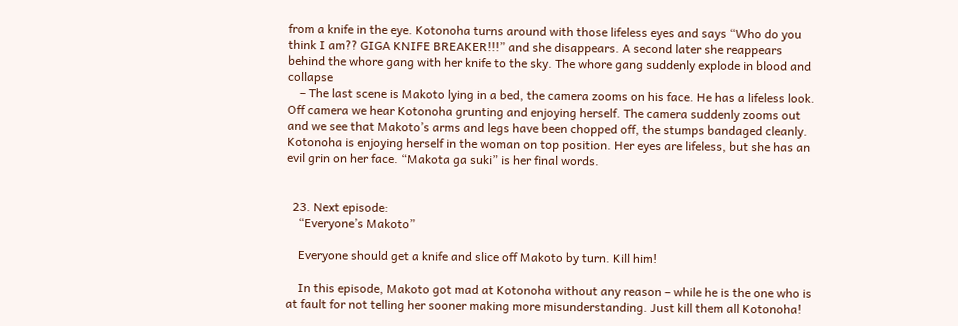from a knife in the eye. Kotonoha turns around with those lifeless eyes and says “Who do you think I am?? GIGA KNIFE BREAKER!!!” and she disappears. A second later she reappears behind the whore gang with her knife to the sky. The whore gang suddenly explode in blood and collapse
    – The last scene is Makoto lying in a bed, the camera zooms on his face. He has a lifeless look. Off camera we hear Kotonoha grunting and enjoying herself. The camera suddenly zooms out and we see that Makoto’s arms and legs have been chopped off, the stumps bandaged cleanly. Kotonoha is enjoying herself in the woman on top position. Her eyes are lifeless, but she has an evil grin on her face. “Makota ga suki” is her final words.


  23. Next episode:
    “Everyone’s Makoto”

    Everyone should get a knife and slice off Makoto by turn. Kill him!

    In this episode, Makoto got mad at Kotonoha without any reason – while he is the one who is at fault for not telling her sooner making more misunderstanding. Just kill them all Kotonoha!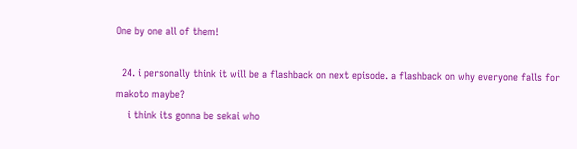One by one all of them!

  24. i personally think it will be a flashback on next episode. a flashback on why everyone falls for makoto maybe?
    i think its gonna be sekai who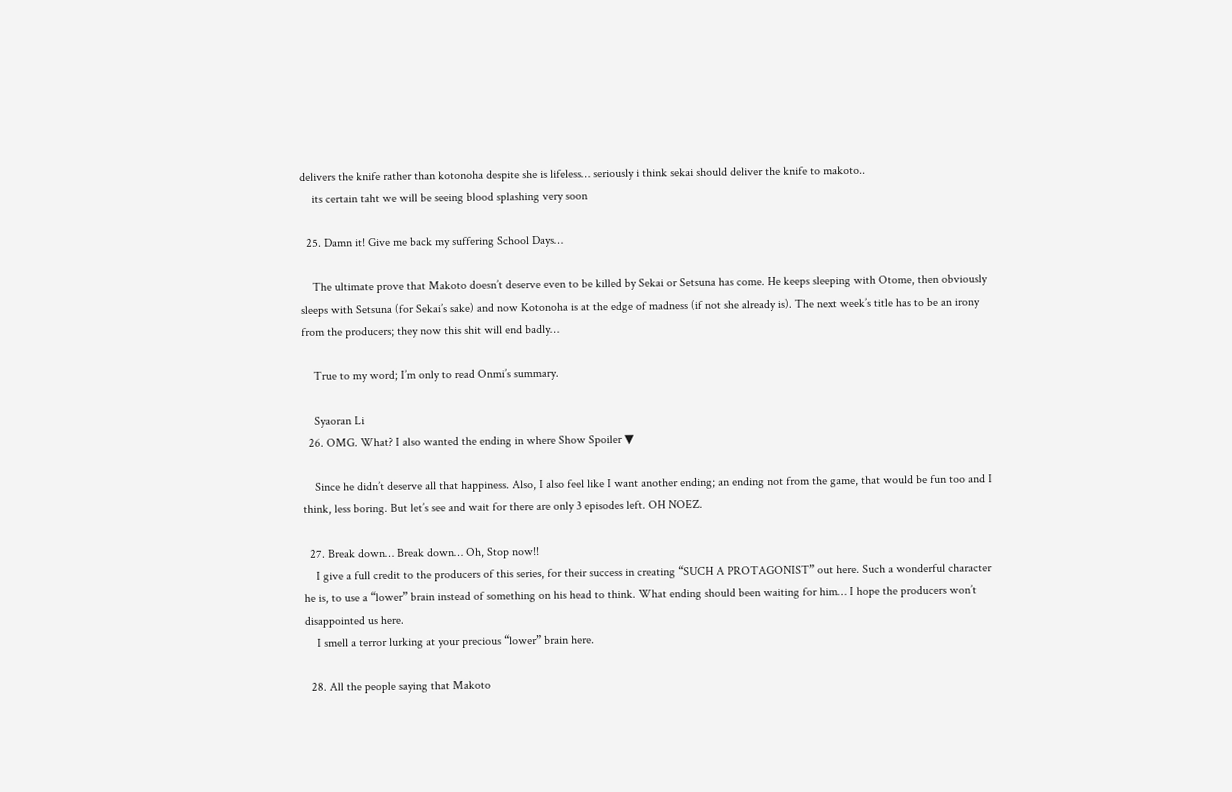delivers the knife rather than kotonoha despite she is lifeless… seriously i think sekai should deliver the knife to makoto..
    its certain taht we will be seeing blood splashing very soon

  25. Damn it! Give me back my suffering School Days…

    The ultimate prove that Makoto doesn’t deserve even to be killed by Sekai or Setsuna has come. He keeps sleeping with Otome, then obviously sleeps with Setsuna (for Sekai’s sake) and now Kotonoha is at the edge of madness (if not she already is). The next week’s title has to be an irony from the producers; they now this shit will end badly…

    True to my word; I’m only to read Onmi’s summary.

    Syaoran Li
  26. OMG. What? I also wanted the ending in where Show Spoiler ▼

    Since he didn’t deserve all that happiness. Also, I also feel like I want another ending; an ending not from the game, that would be fun too and I think, less boring. But let’s see and wait for there are only 3 episodes left. OH NOEZ.

  27. Break down… Break down… Oh, Stop now!!
    I give a full credit to the producers of this series, for their success in creating “SUCH A PROTAGONIST” out here. Such a wonderful character he is, to use a “lower” brain instead of something on his head to think. What ending should been waiting for him… I hope the producers won’t disappointed us here.
    I smell a terror lurking at your precious “lower” brain here.

  28. All the people saying that Makoto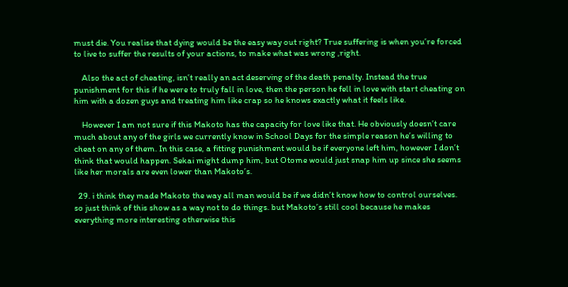must die. You realise that dying would be the easy way out right? True suffering is when you’re forced to live to suffer the results of your actions, to make what was wrong ,right.

    Also the act of cheating, isn’t really an act deserving of the death penalty. Instead the true punishment for this if he were to truly fall in love, then the person he fell in love with start cheating on him with a dozen guys and treating him like crap so he knows exactly what it feels like.

    However I am not sure if this Makoto has the capacity for love like that. He obviously doesn’t care much about any of the girls we currently know in School Days for the simple reason he’s willing to cheat on any of them. In this case, a fitting punishment would be if everyone left him, however I don’t think that would happen. Sekai might dump him, but Otome would just snap him up since she seems like her morals are even lower than Makoto’s.

  29. i think they made Makoto the way all man would be if we didn’t know how to control ourselves. so just think of this show as a way not to do things. but Makoto’s still cool because he makes everything more interesting otherwise this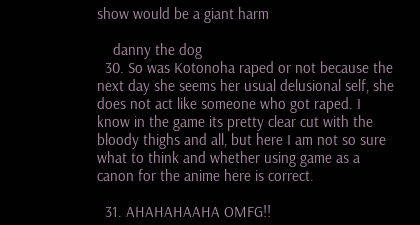show would be a giant harm

    danny the dog
  30. So was Kotonoha raped or not because the next day she seems her usual delusional self, she does not act like someone who got raped. I know in the game its pretty clear cut with the bloody thighs and all, but here I am not so sure what to think and whether using game as a canon for the anime here is correct.

  31. AHAHAHAAHA OMFG!!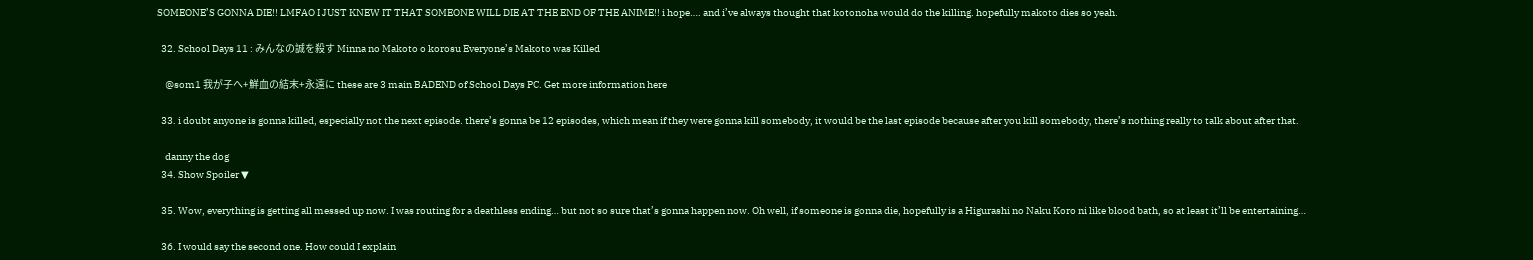SOMEONE’S GONNA DIE!! LMFAO I JUST KNEW IT THAT SOMEONE WILL DIE AT THE END OF THE ANIME!! i hope…. and i’ve always thought that kotonoha would do the killing. hopefully makoto dies so yeah.

  32. School Days 11 : みんなの誠を殺す Minna no Makoto o korosu Everyone’s Makoto was Killed

    @som1 我が子へ+鮮血の結末+永遠に these are 3 main BADEND of School Days PC. Get more information here

  33. i doubt anyone is gonna killed, especially not the next episode. there’s gonna be 12 episodes, which mean if they were gonna kill somebody, it would be the last episode because after you kill somebody, there’s nothing really to talk about after that.

    danny the dog
  34. Show Spoiler ▼

  35. Wow, everything is getting all messed up now. I was routing for a deathless ending… but not so sure that’s gonna happen now. Oh well, if someone is gonna die, hopefully is a Higurashi no Naku Koro ni like blood bath, so at least it’ll be entertaining…

  36. I would say the second one. How could I explain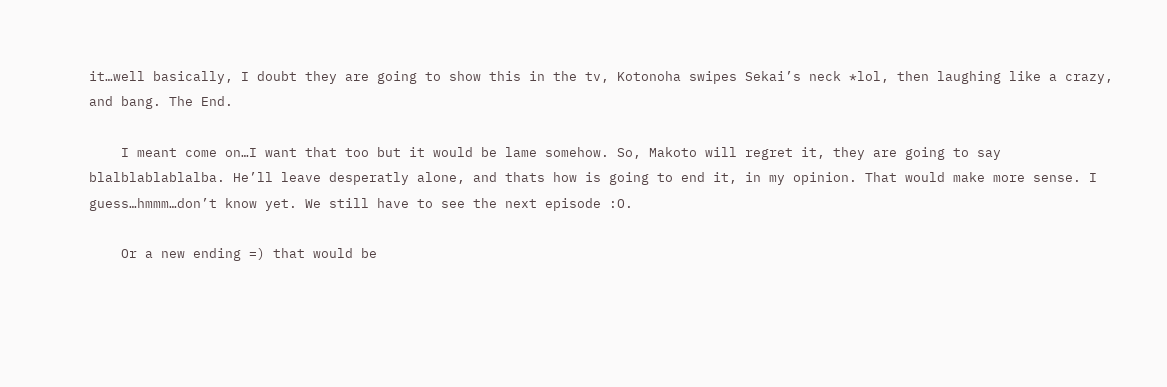it…well basically, I doubt they are going to show this in the tv, Kotonoha swipes Sekai’s neck *lol, then laughing like a crazy, and bang. The End.

    I meant come on…I want that too but it would be lame somehow. So, Makoto will regret it, they are going to say blalblablablalba. He’ll leave desperatly alone, and thats how is going to end it, in my opinion. That would make more sense. I guess…hmmm…don’t know yet. We still have to see the next episode :O.

    Or a new ending =) that would be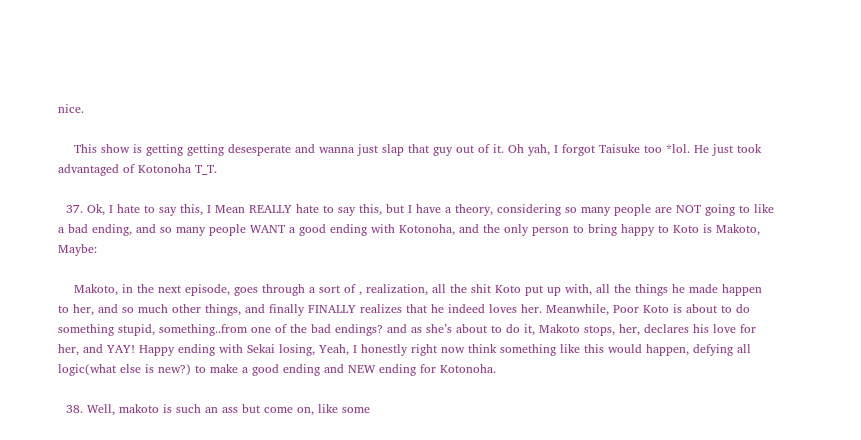nice.

    This show is getting getting desesperate and wanna just slap that guy out of it. Oh yah, I forgot Taisuke too *lol. He just took advantaged of Kotonoha T_T.

  37. Ok, I hate to say this, I Mean REALLY hate to say this, but I have a theory, considering so many people are NOT going to like a bad ending, and so many people WANT a good ending with Kotonoha, and the only person to bring happy to Koto is Makoto, Maybe:

    Makoto, in the next episode, goes through a sort of , realization, all the shit Koto put up with, all the things he made happen to her, and so much other things, and finally FINALLY realizes that he indeed loves her. Meanwhile, Poor Koto is about to do something stupid, something..from one of the bad endings? and as she’s about to do it, Makoto stops, her, declares his love for her, and YAY! Happy ending with Sekai losing, Yeah, I honestly right now think something like this would happen, defying all logic(what else is new?) to make a good ending and NEW ending for Kotonoha.

  38. Well, makoto is such an ass but come on, like some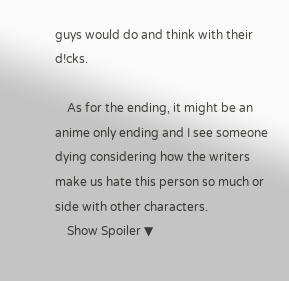guys would do and think with their d!cks.

    As for the ending, it might be an anime only ending and I see someone dying considering how the writers make us hate this person so much or side with other characters.
    Show Spoiler ▼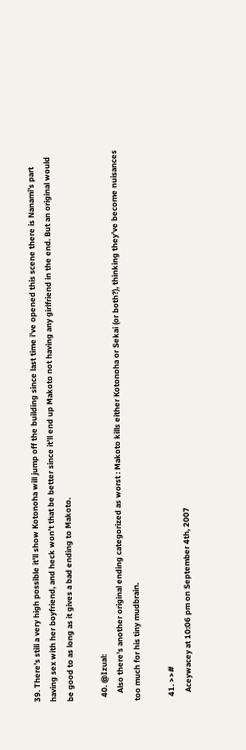39. There’s still a very high possible it’ll show Kotonoha will jump off the building since last time i’ve opened this scene there is Nanami’s part having sex with her boyfriend, and heck won’t that be better since it’ll end up Makoto not having any girlfriend in the end. But an original would be good to as long as it gives a bad ending to Makoto.

  40. @Izual:
    Also there’s another original ending categorized as worst : Makoto kills either Kotonoha or Sekai (or both?), thinking they’ve become nuisances too much for his tiny mudbrain.

  41. >>#
    Aceywacey at 10:06 pm on September 4th, 2007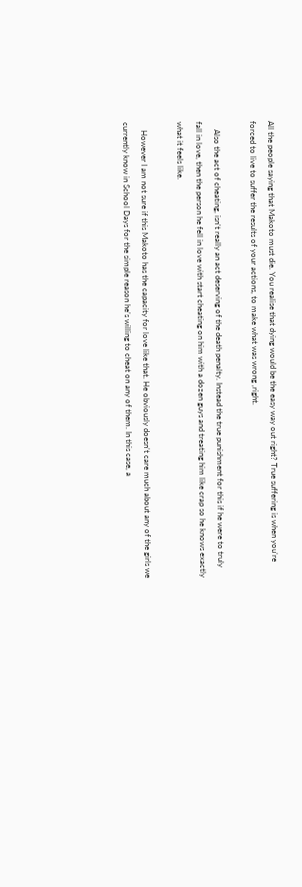All the people saying that Makoto must die. You realise that dying would be the easy way out right? True suffering is when you’re forced to live to suffer the results of your actions, to make what was wrong ,right.

    Also the act of cheating, isn’t really an act deserving of the death penalty. Instead the true punishment for this if he were to truly fall in love, then the person he fell in love with start cheating on him with a dozen guys and treating him like crap so he knows exactly what it feels like.

    However I am not sure if this Makoto has the capacity for love like that. He obviously doesn’t care much about any of the girls we currently know in School Days for the simple reason he’s willing to cheat on any of them. In this case, a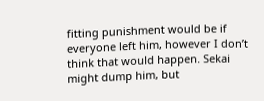fitting punishment would be if everyone left him, however I don’t think that would happen. Sekai might dump him, but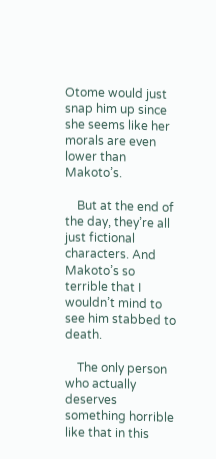Otome would just snap him up since she seems like her morals are even lower than Makoto’s.

    But at the end of the day, they’re all just fictional characters. And Makoto’s so terrible that I wouldn’t mind to see him stabbed to death.

    The only person who actually deserves something horrible like that in this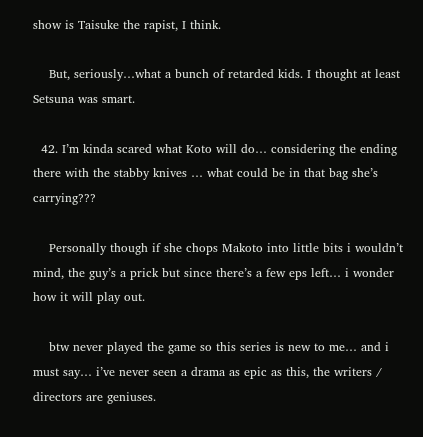show is Taisuke the rapist, I think.

    But, seriously…what a bunch of retarded kids. I thought at least Setsuna was smart.

  42. I’m kinda scared what Koto will do… considering the ending there with the stabby knives … what could be in that bag she’s carrying???

    Personally though if she chops Makoto into little bits i wouldn’t mind, the guy’s a prick but since there’s a few eps left… i wonder how it will play out.

    btw never played the game so this series is new to me… and i must say… i’ve never seen a drama as epic as this, the writers / directors are geniuses.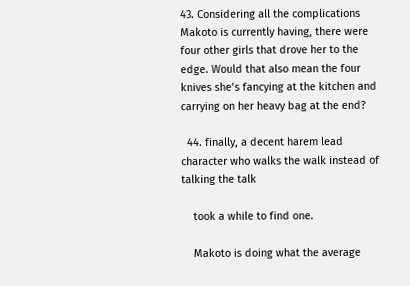43. Considering all the complications Makoto is currently having, there were four other girls that drove her to the edge. Would that also mean the four knives she’s fancying at the kitchen and carrying on her heavy bag at the end?

  44. finally, a decent harem lead character who walks the walk instead of talking the talk

    took a while to find one.

    Makoto is doing what the average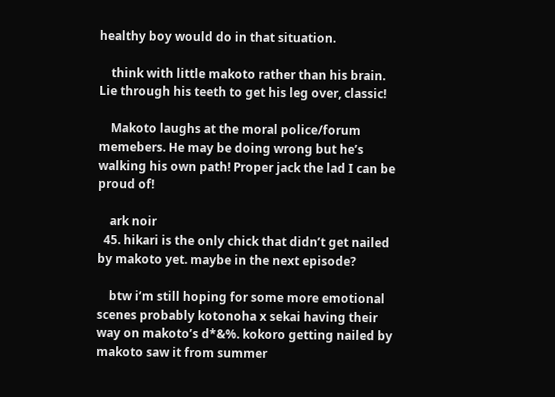healthy boy would do in that situation.

    think with little makoto rather than his brain. Lie through his teeth to get his leg over, classic!

    Makoto laughs at the moral police/forum memebers. He may be doing wrong but he’s walking his own path! Proper jack the lad I can be proud of!

    ark noir
  45. hikari is the only chick that didn’t get nailed by makoto yet. maybe in the next episode?

    btw i’m still hoping for some more emotional scenes probably kotonoha x sekai having their way on makoto’s d*&%. kokoro getting nailed by makoto saw it from summer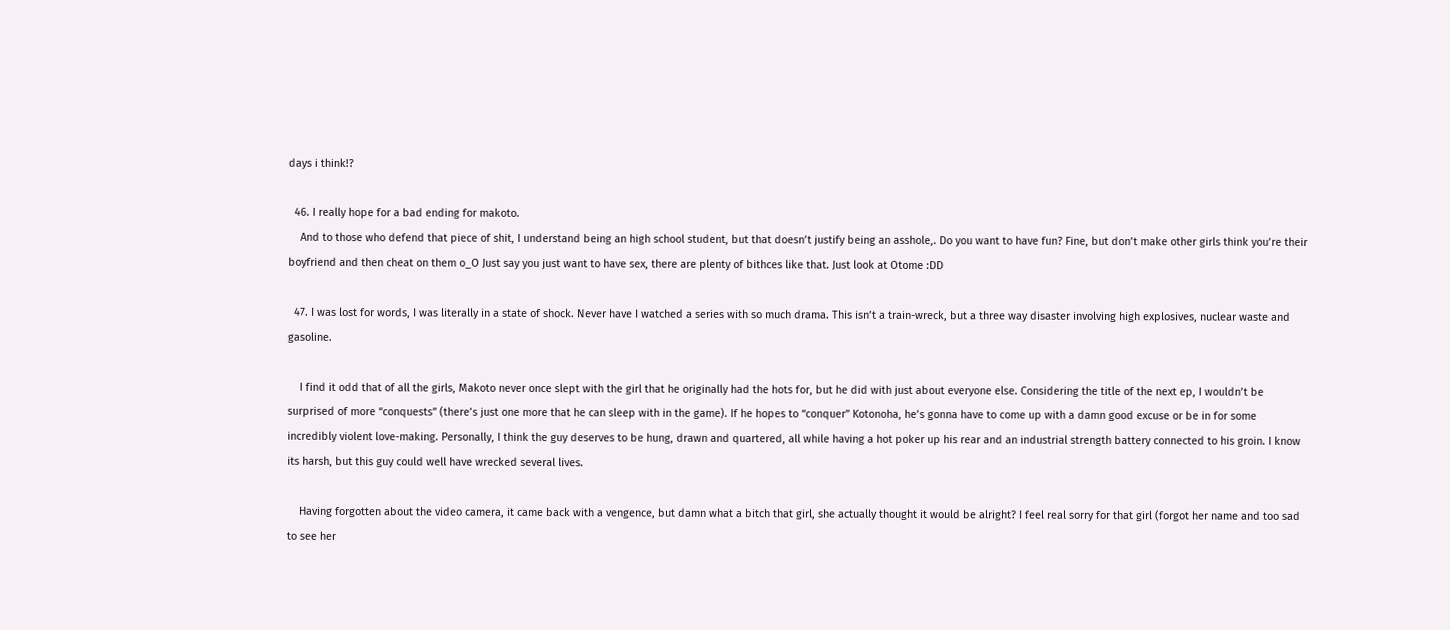days i think!?

  46. I really hope for a bad ending for makoto.
    And to those who defend that piece of shit, I understand being an high school student, but that doesn’t justify being an asshole,. Do you want to have fun? Fine, but don’t make other girls think you’re their boyfriend and then cheat on them o_O Just say you just want to have sex, there are plenty of bithces like that. Just look at Otome :DD

  47. I was lost for words, I was literally in a state of shock. Never have I watched a series with so much drama. This isn’t a train-wreck, but a three way disaster involving high explosives, nuclear waste and gasoline.

    I find it odd that of all the girls, Makoto never once slept with the girl that he originally had the hots for, but he did with just about everyone else. Considering the title of the next ep, I wouldn’t be surprised of more “conquests” (there’s just one more that he can sleep with in the game). If he hopes to “conquer” Kotonoha, he’s gonna have to come up with a damn good excuse or be in for some incredibly violent love-making. Personally, I think the guy deserves to be hung, drawn and quartered, all while having a hot poker up his rear and an industrial strength battery connected to his groin. I know its harsh, but this guy could well have wrecked several lives.

    Having forgotten about the video camera, it came back with a vengence, but damn what a bitch that girl, she actually thought it would be alright? I feel real sorry for that girl (forgot her name and too sad to see her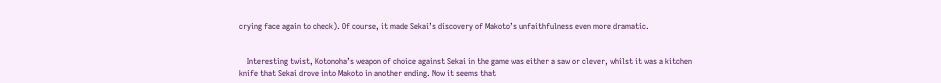crying face again to check). Of course, it made Sekai’s discovery of Makoto’s unfaithfulness even more dramatic.


    Interesting twist, Kotonoha’s weapon of choice against Sekai in the game was either a saw or clever, whilst it was a kitchen knife that Sekai drove into Makoto in another ending. Now it seems that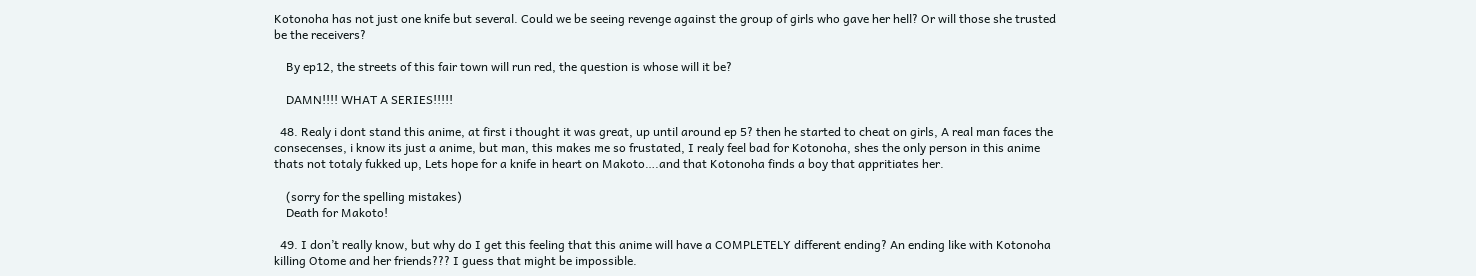Kotonoha has not just one knife but several. Could we be seeing revenge against the group of girls who gave her hell? Or will those she trusted be the receivers?

    By ep12, the streets of this fair town will run red, the question is whose will it be?

    DAMN!!!! WHAT A SERIES!!!!!

  48. Realy i dont stand this anime, at first i thought it was great, up until around ep 5? then he started to cheat on girls, A real man faces the consecenses, i know its just a anime, but man, this makes me so frustated, I realy feel bad for Kotonoha, shes the only person in this anime thats not totaly fukked up, Lets hope for a knife in heart on Makoto….and that Kotonoha finds a boy that appritiates her.

    (sorry for the spelling mistakes)
    Death for Makoto!

  49. I don’t really know, but why do I get this feeling that this anime will have a COMPLETELY different ending? An ending like with Kotonoha killing Otome and her friends??? I guess that might be impossible.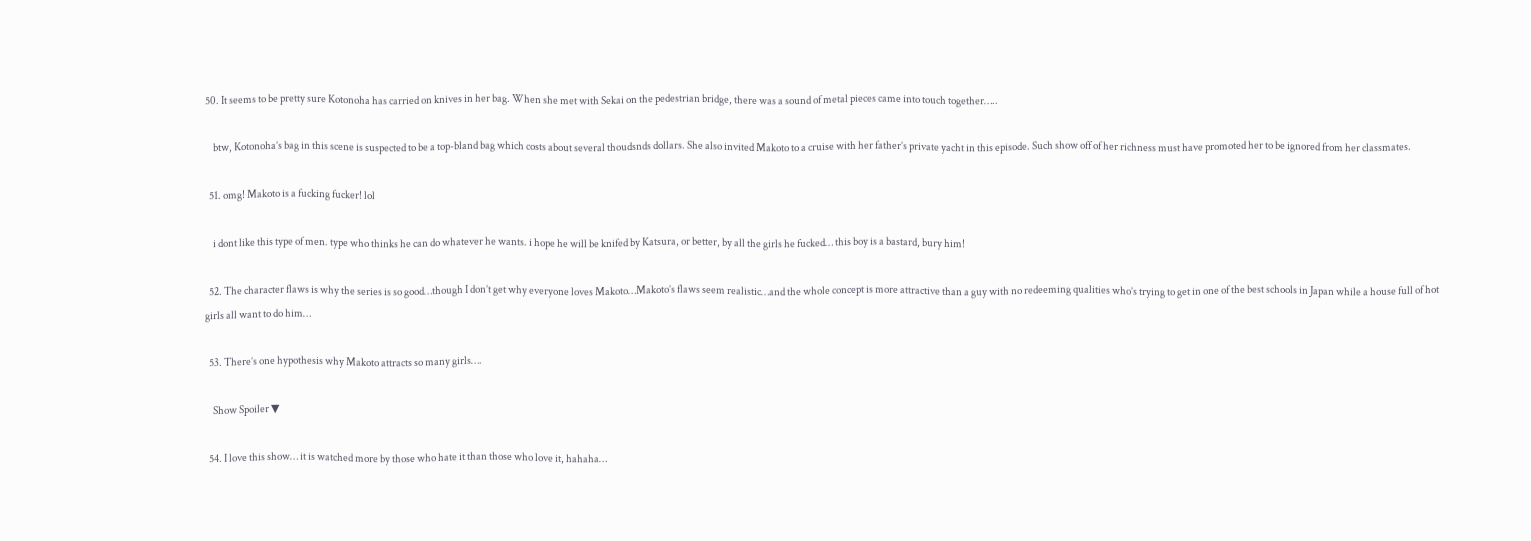50. It seems to be pretty sure Kotonoha has carried on knives in her bag. When she met with Sekai on the pedestrian bridge, there was a sound of metal pieces came into touch together…..

    btw, Kotonoha’s bag in this scene is suspected to be a top-bland bag which costs about several thoudsnds dollars. She also invited Makoto to a cruise with her father’s private yacht in this episode. Such show off of her richness must have promoted her to be ignored from her classmates.

  51. omg! Makoto is a fucking fucker! lol

    i dont like this type of men. type who thinks he can do whatever he wants. i hope he will be knifed by Katsura, or better, by all the girls he fucked… this boy is a bastard, bury him!

  52. The character flaws is why the series is so good…though I don’t get why everyone loves Makoto…Makoto’s flaws seem realistic…and the whole concept is more attractive than a guy with no redeeming qualities who’s trying to get in one of the best schools in Japan while a house full of hot girls all want to do him…

  53. There’s one hypothesis why Makoto attracts so many girls….

    Show Spoiler ▼

  54. I love this show… it is watched more by those who hate it than those who love it, hahaha…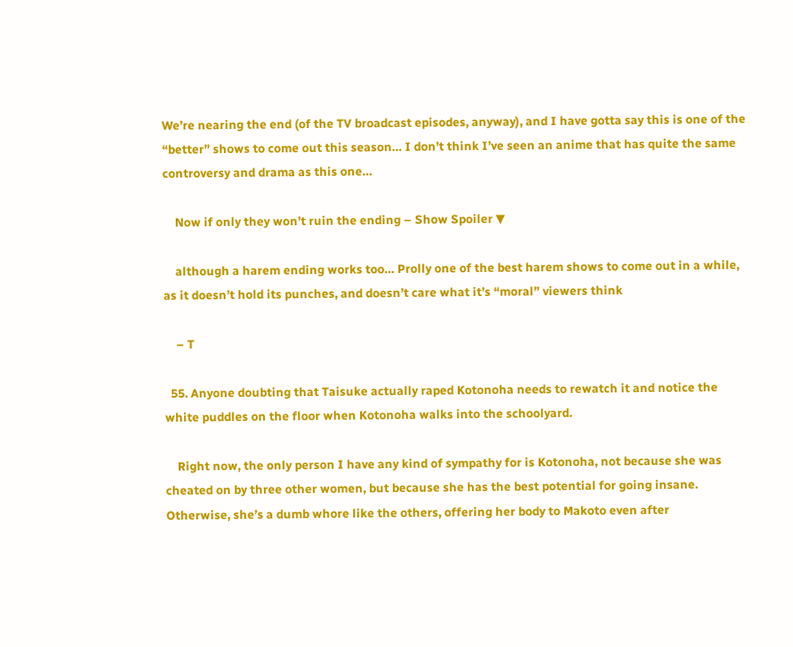We’re nearing the end (of the TV broadcast episodes, anyway), and I have gotta say this is one of the “better” shows to come out this season… I don’t think I’ve seen an anime that has quite the same controversy and drama as this one…

    Now if only they won’t ruin the ending – Show Spoiler ▼

    although a harem ending works too… Prolly one of the best harem shows to come out in a while, as it doesn’t hold its punches, and doesn’t care what it’s “moral” viewers think

    – T

  55. Anyone doubting that Taisuke actually raped Kotonoha needs to rewatch it and notice the white puddles on the floor when Kotonoha walks into the schoolyard.

    Right now, the only person I have any kind of sympathy for is Kotonoha, not because she was cheated on by three other women, but because she has the best potential for going insane. Otherwise, she’s a dumb whore like the others, offering her body to Makoto even after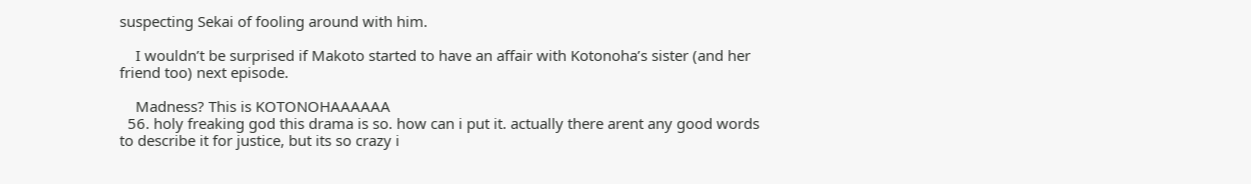suspecting Sekai of fooling around with him.

    I wouldn’t be surprised if Makoto started to have an affair with Kotonoha’s sister (and her friend too) next episode.

    Madness? This is KOTONOHAAAAAA
  56. holy freaking god this drama is so. how can i put it. actually there arent any good words to describe it for justice, but its so crazy i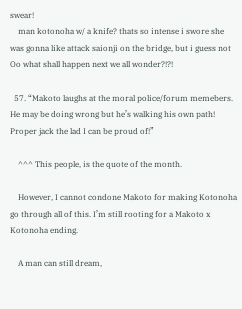swear!
    man kotonoha w/ a knife? thats so intense i swore she was gonna like attack saionji on the bridge, but i guess not Oo what shall happen next we all wonder?!?!

  57. “Makoto laughs at the moral police/forum memebers. He may be doing wrong but he’s walking his own path! Proper jack the lad I can be proud of!”

    ^^^ This people, is the quote of the month.

    However, I cannot condone Makoto for making Kotonoha go through all of this. I’m still rooting for a Makoto x Kotonoha ending.

    A man can still dream,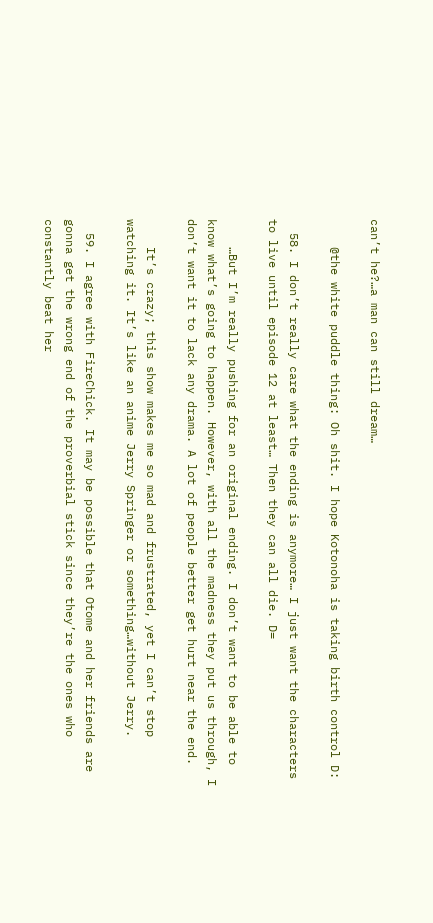can’t he?…a man can still dream…

    @the white puddle thing: Oh shit. I hope Kotonoha is taking birth control D:

  58. I don’t really care what the ending is anymore… I just want the characters to live until episode 12 at least… Then they can all die. D=

    …But I’m really pushing for an original ending. I don’t want to be able to know what’s going to happen. However, with all the madness they put us through, I don’t want it to lack any drama. A lot of people better get hurt near the end.

    It’s crazy; this show makes me so mad and frustrated, yet I can’t stop watching it. It’s like an anime Jerry Springer or something…without Jerry.

  59. I agree with FireChick. It may be possible that Otome and her friends are gonna get the wrong end of the proverbial stick since they’re the ones who constantly beat her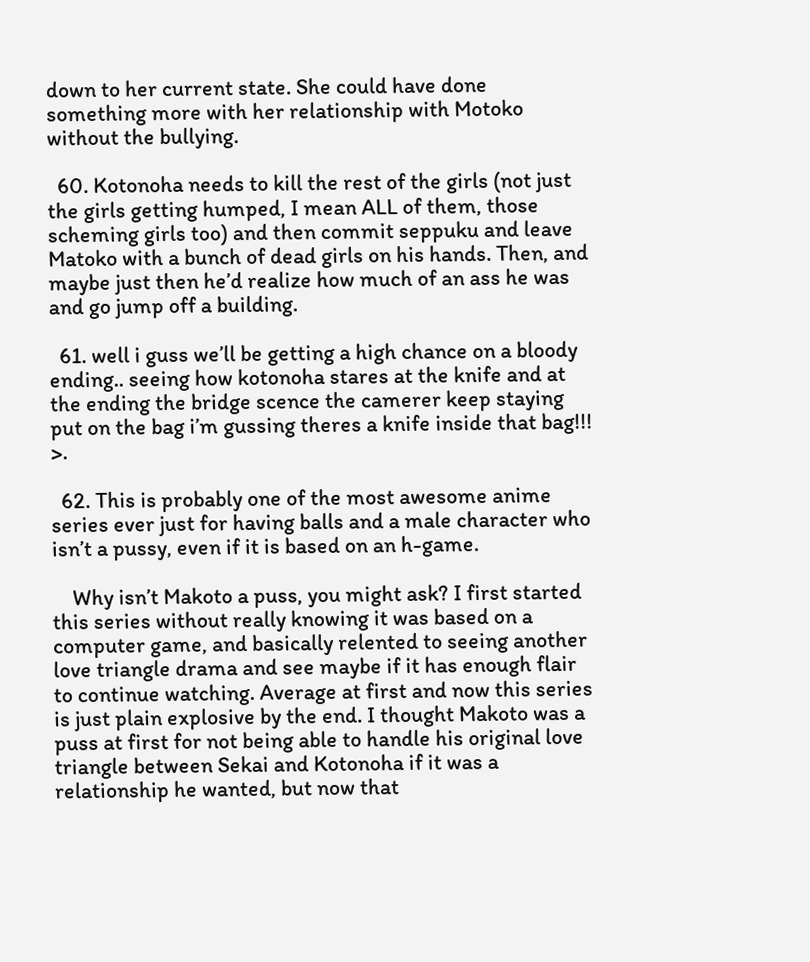down to her current state. She could have done something more with her relationship with Motoko without the bullying.

  60. Kotonoha needs to kill the rest of the girls (not just the girls getting humped, I mean ALL of them, those scheming girls too) and then commit seppuku and leave Matoko with a bunch of dead girls on his hands. Then, and maybe just then he’d realize how much of an ass he was and go jump off a building.

  61. well i guss we’ll be getting a high chance on a bloody ending.. seeing how kotonoha stares at the knife and at the ending the bridge scence the camerer keep staying put on the bag i’m gussing theres a knife inside that bag!!! >.

  62. This is probably one of the most awesome anime series ever just for having balls and a male character who isn’t a pussy, even if it is based on an h-game.

    Why isn’t Makoto a puss, you might ask? I first started this series without really knowing it was based on a computer game, and basically relented to seeing another love triangle drama and see maybe if it has enough flair to continue watching. Average at first and now this series is just plain explosive by the end. I thought Makoto was a puss at first for not being able to handle his original love triangle between Sekai and Kotonoha if it was a relationship he wanted, but now that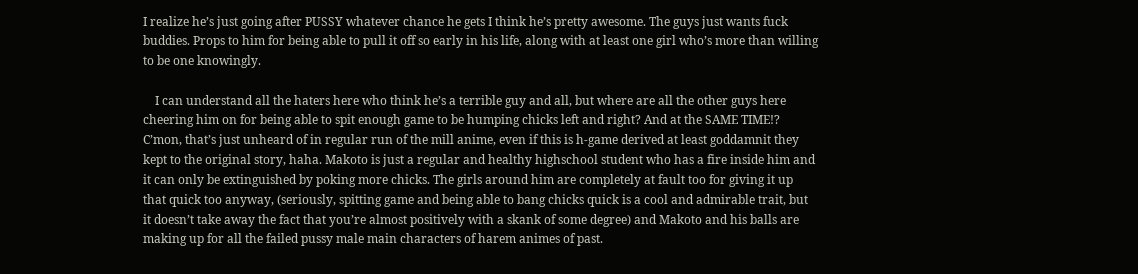I realize he’s just going after PUSSY whatever chance he gets I think he’s pretty awesome. The guys just wants fuck buddies. Props to him for being able to pull it off so early in his life, along with at least one girl who’s more than willing to be one knowingly.

    I can understand all the haters here who think he’s a terrible guy and all, but where are all the other guys here cheering him on for being able to spit enough game to be humping chicks left and right? And at the SAME TIME!? C’mon, that’s just unheard of in regular run of the mill anime, even if this is h-game derived at least goddamnit they kept to the original story, haha. Makoto is just a regular and healthy highschool student who has a fire inside him and it can only be extinguished by poking more chicks. The girls around him are completely at fault too for giving it up that quick too anyway, (seriously, spitting game and being able to bang chicks quick is a cool and admirable trait, but it doesn’t take away the fact that you’re almost positively with a skank of some degree) and Makoto and his balls are making up for all the failed pussy male main characters of harem animes of past.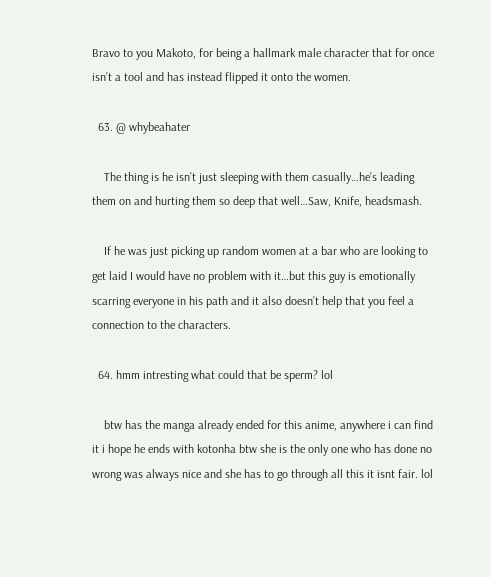Bravo to you Makoto, for being a hallmark male character that for once isn’t a tool and has instead flipped it onto the women.

  63. @ whybeahater

    The thing is he isn’t just sleeping with them casually…he’s leading them on and hurting them so deep that well…Saw, Knife, headsmash.

    If he was just picking up random women at a bar who are looking to get laid I would have no problem with it…but this guy is emotionally scarring everyone in his path and it also doesn’t help that you feel a connection to the characters.

  64. hmm intresting what could that be sperm? lol

    btw has the manga already ended for this anime, anywhere i can find it i hope he ends with kotonha btw she is the only one who has done no wrong was always nice and she has to go through all this it isnt fair. lol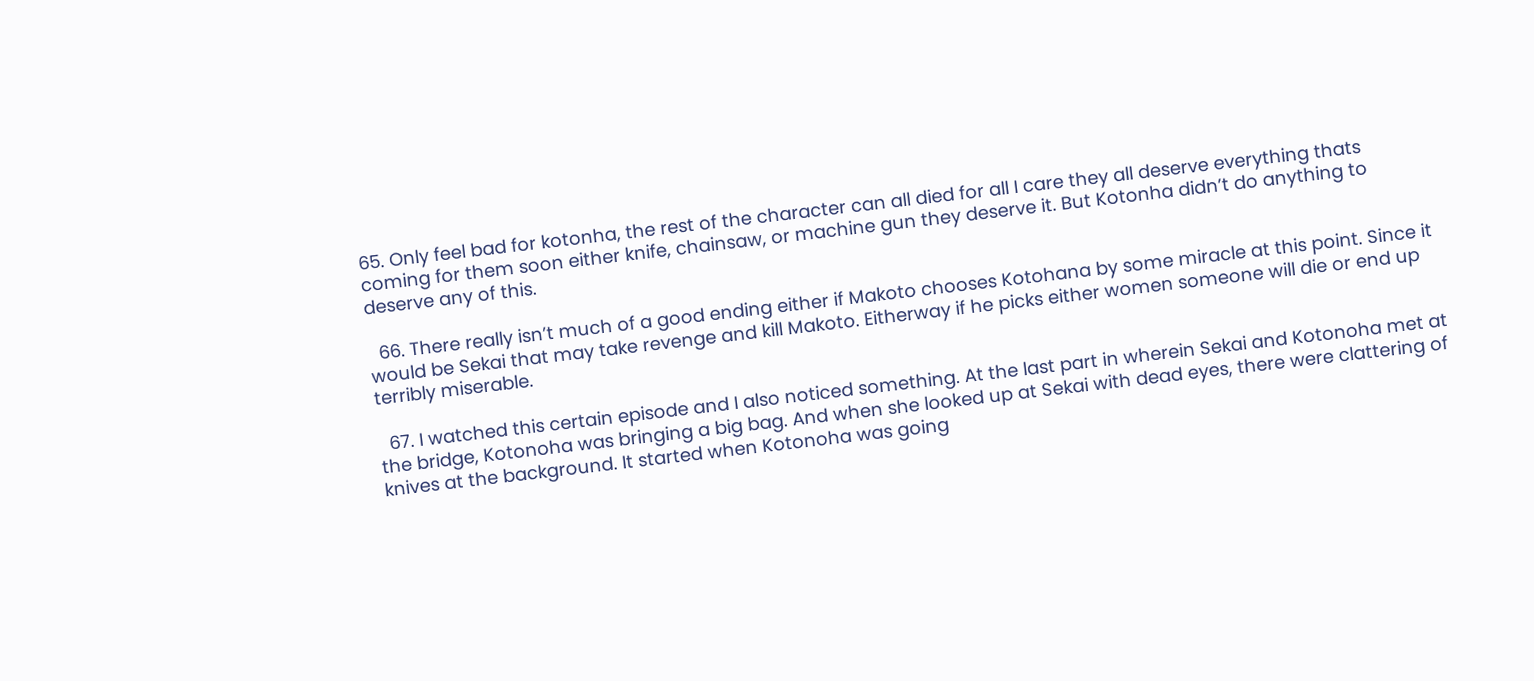65. Only feel bad for kotonha, the rest of the character can all died for all I care they all deserve everything thats coming for them soon either knife, chainsaw, or machine gun they deserve it. But Kotonha didn’t do anything to deserve any of this.

  66. There really isn’t much of a good ending either if Makoto chooses Kotohana by some miracle at this point. Since it would be Sekai that may take revenge and kill Makoto. Eitherway if he picks either women someone will die or end up terribly miserable.

  67. I watched this certain episode and I also noticed something. At the last part in wherein Sekai and Kotonoha met at the bridge, Kotonoha was bringing a big bag. And when she looked up at Sekai with dead eyes, there were clattering of knives at the background. It started when Kotonoha was going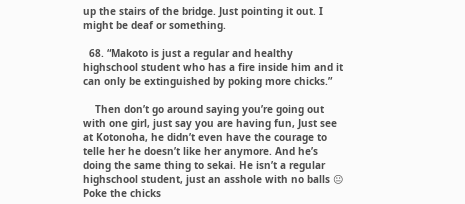up the stairs of the bridge. Just pointing it out. I might be deaf or something.

  68. “Makoto is just a regular and healthy highschool student who has a fire inside him and it can only be extinguished by poking more chicks.”

    Then don’t go around saying you’re going out with one girl, just say you are having fun, Just see at Kotonoha, he didn’t even have the courage to telle her he doesn’t like her anymore. And he’s doing the same thing to sekai. He isn’t a regular highschool student, just an asshole with no balls 😐 Poke the chicks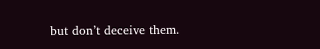but don’t deceive them.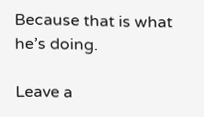Because that is what he’s doing.

Leave a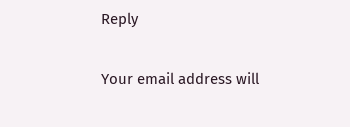Reply

Your email address will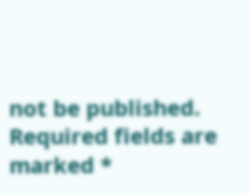not be published. Required fields are marked *